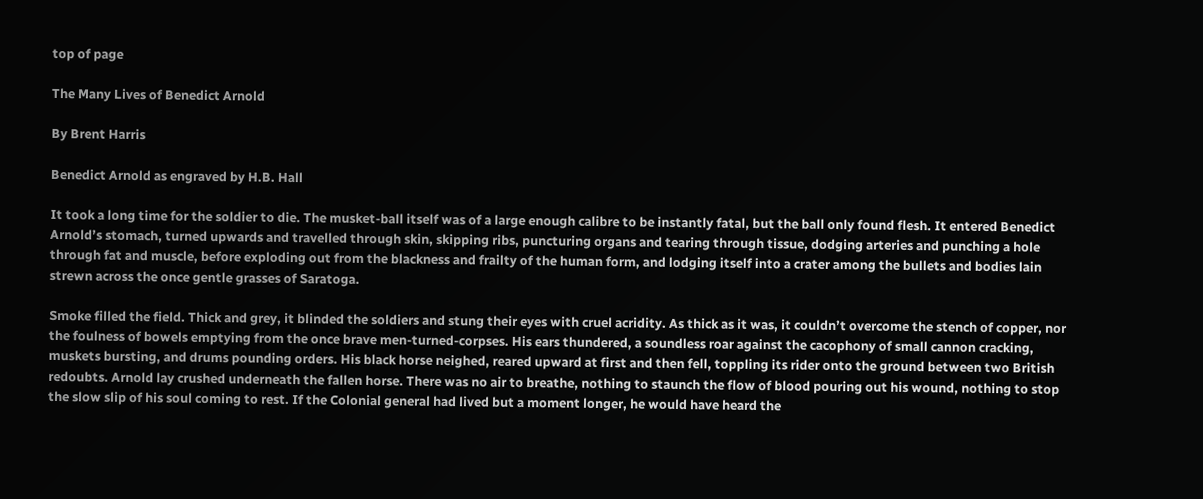top of page

The Many Lives of Benedict Arnold

By Brent Harris

Benedict Arnold as engraved by H.B. Hall

It took a long time for the soldier to die. The musket-ball itself was of a large enough calibre to be instantly fatal, but the ball only found flesh. It entered Benedict Arnold’s stomach, turned upwards and travelled through skin, skipping ribs, puncturing organs and tearing through tissue, dodging arteries and punching a hole through fat and muscle, before exploding out from the blackness and frailty of the human form, and lodging itself into a crater among the bullets and bodies lain strewn across the once gentle grasses of Saratoga.

Smoke filled the field. Thick and grey, it blinded the soldiers and stung their eyes with cruel acridity. As thick as it was, it couldn’t overcome the stench of copper, nor the foulness of bowels emptying from the once brave men-turned-corpses. His ears thundered, a soundless roar against the cacophony of small cannon cracking, muskets bursting, and drums pounding orders. His black horse neighed, reared upward at first and then fell, toppling its rider onto the ground between two British redoubts. Arnold lay crushed underneath the fallen horse. There was no air to breathe, nothing to staunch the flow of blood pouring out his wound, nothing to stop the slow slip of his soul coming to rest. If the Colonial general had lived but a moment longer, he would have heard the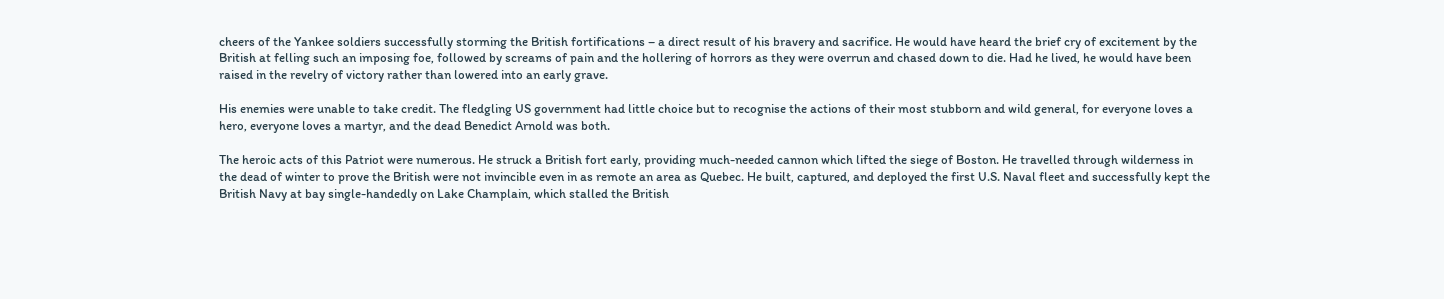cheers of the Yankee soldiers successfully storming the British fortifications – a direct result of his bravery and sacrifice. He would have heard the brief cry of excitement by the British at felling such an imposing foe, followed by screams of pain and the hollering of horrors as they were overrun and chased down to die. Had he lived, he would have been raised in the revelry of victory rather than lowered into an early grave.

His enemies were unable to take credit. The fledgling US government had little choice but to recognise the actions of their most stubborn and wild general, for everyone loves a hero, everyone loves a martyr, and the dead Benedict Arnold was both.

The heroic acts of this Patriot were numerous. He struck a British fort early, providing much-needed cannon which lifted the siege of Boston. He travelled through wilderness in the dead of winter to prove the British were not invincible even in as remote an area as Quebec. He built, captured, and deployed the first U.S. Naval fleet and successfully kept the British Navy at bay single-handedly on Lake Champlain, which stalled the British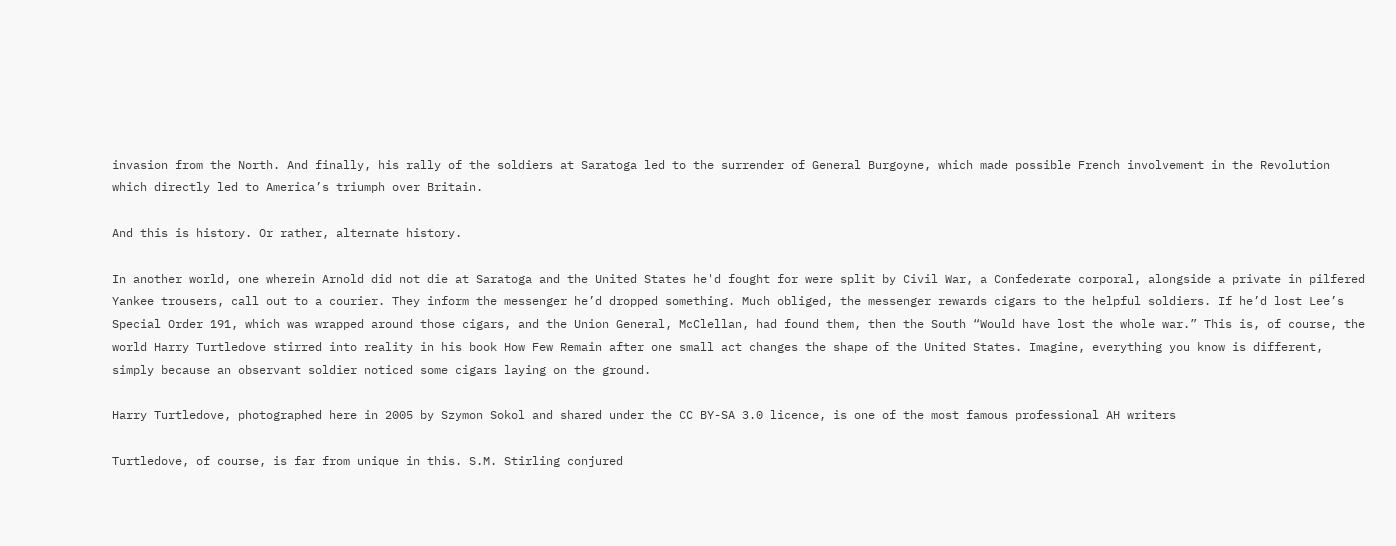invasion from the North. And finally, his rally of the soldiers at Saratoga led to the surrender of General Burgoyne, which made possible French involvement in the Revolution which directly led to America’s triumph over Britain.

And this is history. Or rather, alternate history.

In another world, one wherein Arnold did not die at Saratoga and the United States he'd fought for were split by Civil War, a Confederate corporal, alongside a private in pilfered Yankee trousers, call out to a courier. They inform the messenger he’d dropped something. Much obliged, the messenger rewards cigars to the helpful soldiers. If he’d lost Lee’s Special Order 191, which was wrapped around those cigars, and the Union General, McClellan, had found them, then the South “Would have lost the whole war.” This is, of course, the world Harry Turtledove stirred into reality in his book How Few Remain after one small act changes the shape of the United States. Imagine, everything you know is different, simply because an observant soldier noticed some cigars laying on the ground.

Harry Turtledove, photographed here in 2005 by Szymon Sokol and shared under the CC BY-SA 3.0 licence, is one of the most famous professional AH writers

Turtledove, of course, is far from unique in this. S.M. Stirling conjured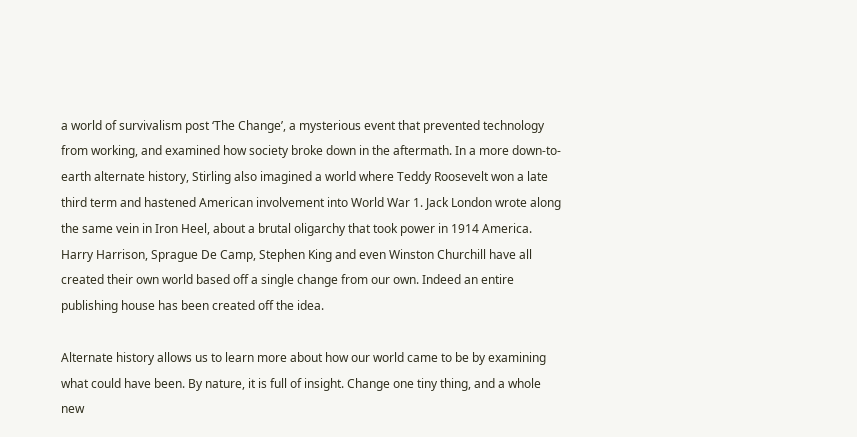a world of survivalism post ‘The Change’, a mysterious event that prevented technology from working, and examined how society broke down in the aftermath. In a more down-to-earth alternate history, Stirling also imagined a world where Teddy Roosevelt won a late third term and hastened American involvement into World War 1. Jack London wrote along the same vein in Iron Heel, about a brutal oligarchy that took power in 1914 America. Harry Harrison, Sprague De Camp, Stephen King and even Winston Churchill have all created their own world based off a single change from our own. Indeed an entire publishing house has been created off the idea.

Alternate history allows us to learn more about how our world came to be by examining what could have been. By nature, it is full of insight. Change one tiny thing, and a whole new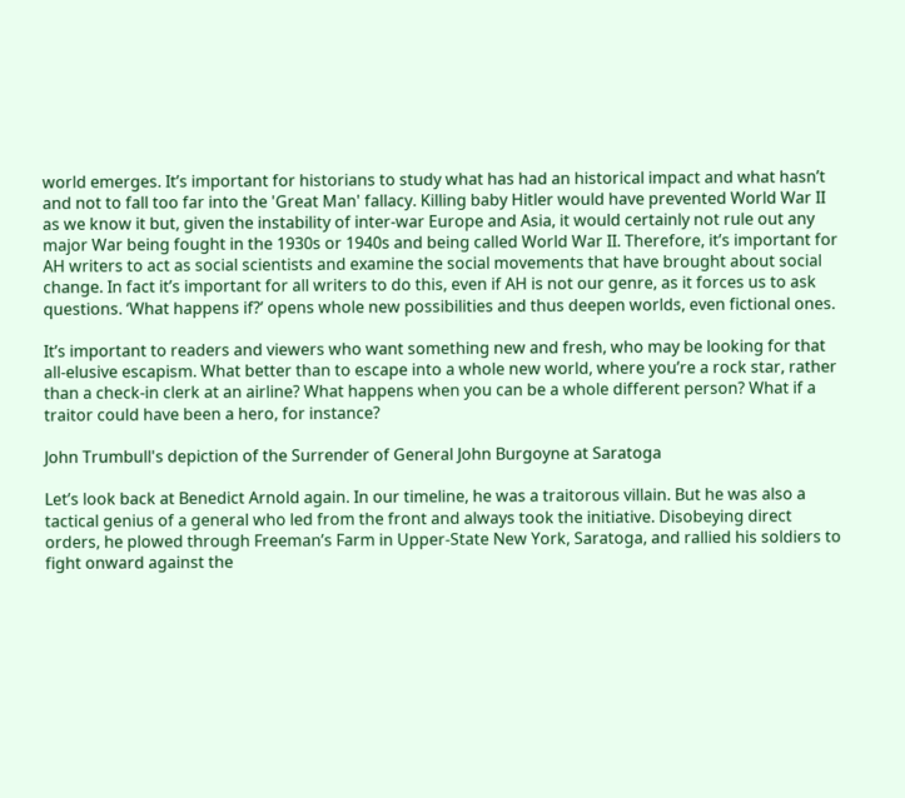world emerges. It’s important for historians to study what has had an historical impact and what hasn’t and not to fall too far into the 'Great Man' fallacy. Killing baby Hitler would have prevented World War II as we know it but, given the instability of inter-war Europe and Asia, it would certainly not rule out any major War being fought in the 1930s or 1940s and being called World War II. Therefore, it’s important for AH writers to act as social scientists and examine the social movements that have brought about social change. In fact it’s important for all writers to do this, even if AH is not our genre, as it forces us to ask questions. ‘What happens if?’ opens whole new possibilities and thus deepen worlds, even fictional ones.

It’s important to readers and viewers who want something new and fresh, who may be looking for that all-elusive escapism. What better than to escape into a whole new world, where you’re a rock star, rather than a check-in clerk at an airline? What happens when you can be a whole different person? What if a traitor could have been a hero, for instance?

John Trumbull's depiction of the Surrender of General John Burgoyne at Saratoga

Let’s look back at Benedict Arnold again. In our timeline, he was a traitorous villain. But he was also a tactical genius of a general who led from the front and always took the initiative. Disobeying direct orders, he plowed through Freeman’s Farm in Upper-State New York, Saratoga, and rallied his soldiers to fight onward against the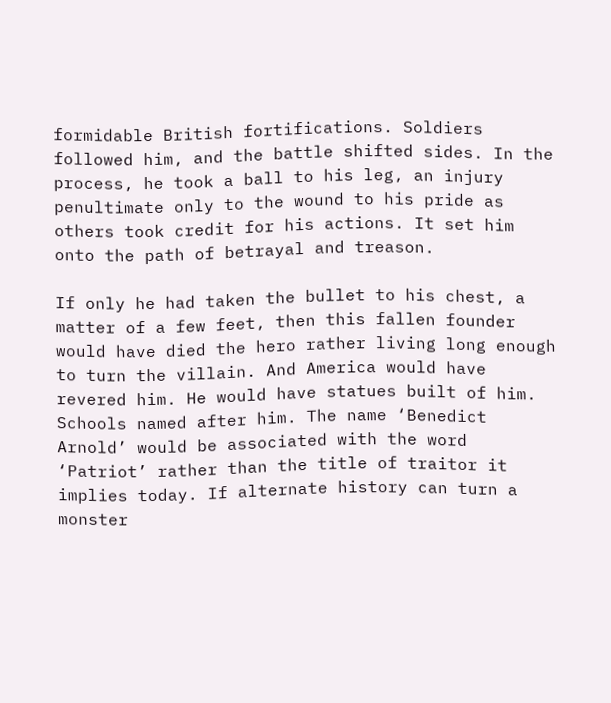formidable British fortifications. Soldiers followed him, and the battle shifted sides. In the process, he took a ball to his leg, an injury penultimate only to the wound to his pride as others took credit for his actions. It set him onto the path of betrayal and treason.

If only he had taken the bullet to his chest, a matter of a few feet, then this fallen founder would have died the hero rather living long enough to turn the villain. And America would have revered him. He would have statues built of him. Schools named after him. The name ‘Benedict Arnold’ would be associated with the word ‘Patriot’ rather than the title of traitor it implies today. If alternate history can turn a monster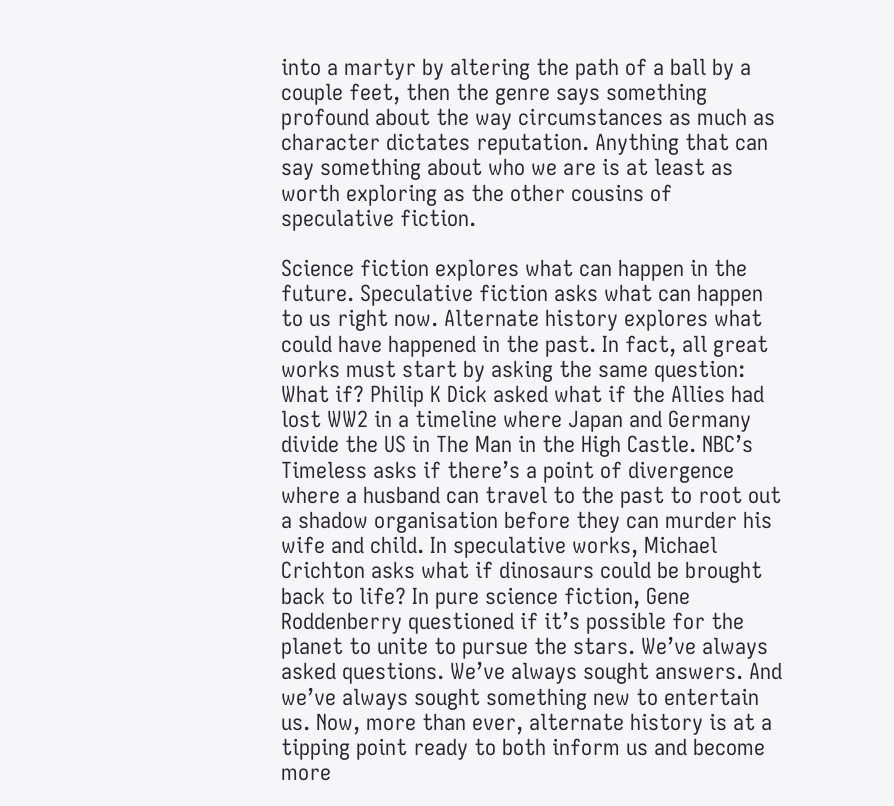into a martyr by altering the path of a ball by a couple feet, then the genre says something profound about the way circumstances as much as character dictates reputation. Anything that can say something about who we are is at least as worth exploring as the other cousins of speculative fiction.

Science fiction explores what can happen in the future. Speculative fiction asks what can happen to us right now. Alternate history explores what could have happened in the past. In fact, all great works must start by asking the same question: What if? Philip K Dick asked what if the Allies had lost WW2 in a timeline where Japan and Germany divide the US in The Man in the High Castle. NBC’s Timeless asks if there’s a point of divergence where a husband can travel to the past to root out a shadow organisation before they can murder his wife and child. In speculative works, Michael Crichton asks what if dinosaurs could be brought back to life? In pure science fiction, Gene Roddenberry questioned if it’s possible for the planet to unite to pursue the stars. We’ve always asked questions. We’ve always sought answers. And we’ve always sought something new to entertain us. Now, more than ever, alternate history is at a tipping point ready to both inform us and become more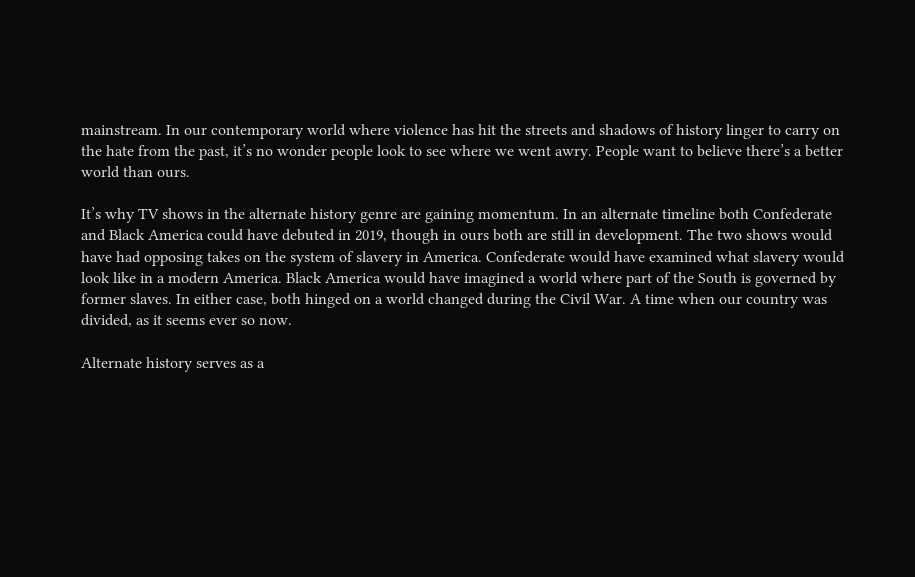mainstream. In our contemporary world where violence has hit the streets and shadows of history linger to carry on the hate from the past, it’s no wonder people look to see where we went awry. People want to believe there’s a better world than ours.

It’s why TV shows in the alternate history genre are gaining momentum. In an alternate timeline both Confederate and Black America could have debuted in 2019, though in ours both are still in development. The two shows would have had opposing takes on the system of slavery in America. Confederate would have examined what slavery would look like in a modern America. Black America would have imagined a world where part of the South is governed by former slaves. In either case, both hinged on a world changed during the Civil War. A time when our country was divided, as it seems ever so now.

Alternate history serves as a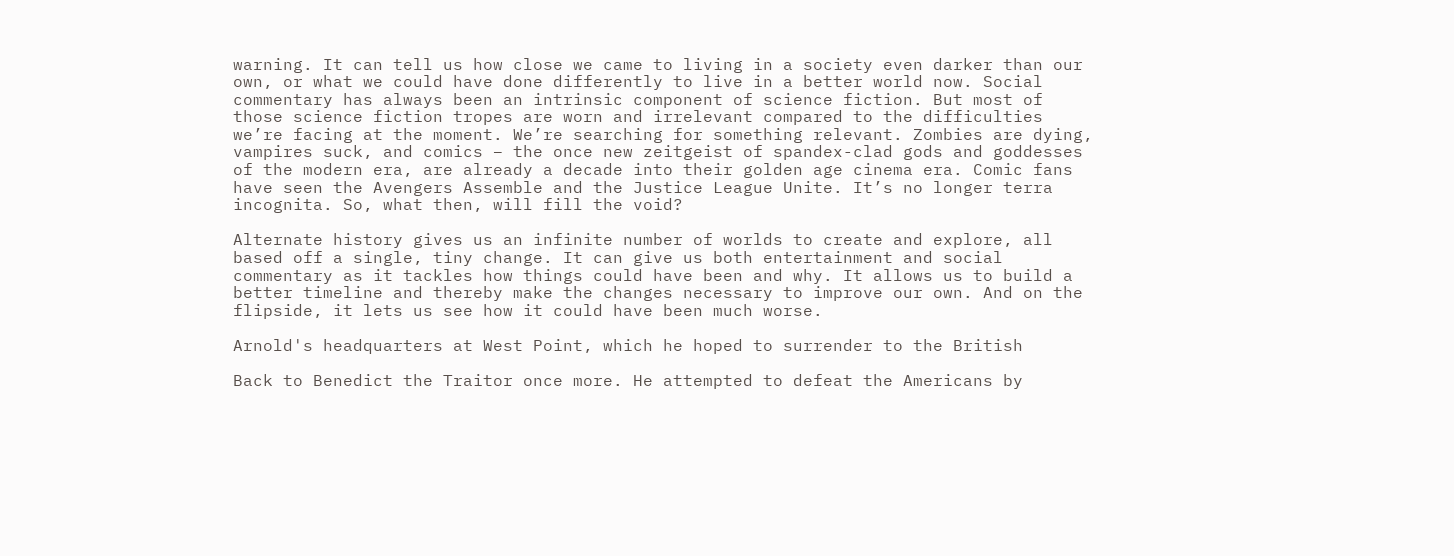warning. It can tell us how close we came to living in a society even darker than our own, or what we could have done differently to live in a better world now. Social commentary has always been an intrinsic component of science fiction. But most of those science fiction tropes are worn and irrelevant compared to the difficulties we’re facing at the moment. We’re searching for something relevant. Zombies are dying, vampires suck, and comics – the once new zeitgeist of spandex-clad gods and goddesses of the modern era, are already a decade into their golden age cinema era. Comic fans have seen the Avengers Assemble and the Justice League Unite. It’s no longer terra incognita. So, what then, will fill the void?

Alternate history gives us an infinite number of worlds to create and explore, all based off a single, tiny change. It can give us both entertainment and social commentary as it tackles how things could have been and why. It allows us to build a better timeline and thereby make the changes necessary to improve our own. And on the flipside, it lets us see how it could have been much worse.

Arnold's headquarters at West Point, which he hoped to surrender to the British

Back to Benedict the Traitor once more. He attempted to defeat the Americans by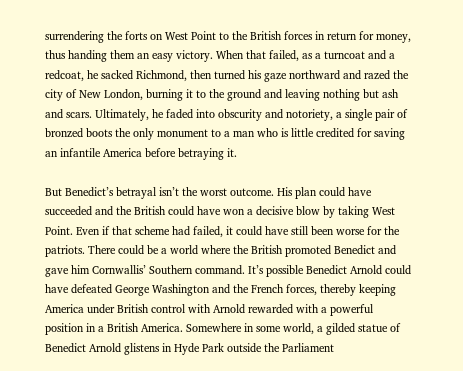surrendering the forts on West Point to the British forces in return for money, thus handing them an easy victory. When that failed, as a turncoat and a redcoat, he sacked Richmond, then turned his gaze northward and razed the city of New London, burning it to the ground and leaving nothing but ash and scars. Ultimately, he faded into obscurity and notoriety, a single pair of bronzed boots the only monument to a man who is little credited for saving an infantile America before betraying it.

But Benedict’s betrayal isn’t the worst outcome. His plan could have succeeded and the British could have won a decisive blow by taking West Point. Even if that scheme had failed, it could have still been worse for the patriots. There could be a world where the British promoted Benedict and gave him Cornwallis’ Southern command. It’s possible Benedict Arnold could have defeated George Washington and the French forces, thereby keeping America under British control with Arnold rewarded with a powerful position in a British America. Somewhere in some world, a gilded statue of Benedict Arnold glistens in Hyde Park outside the Parliament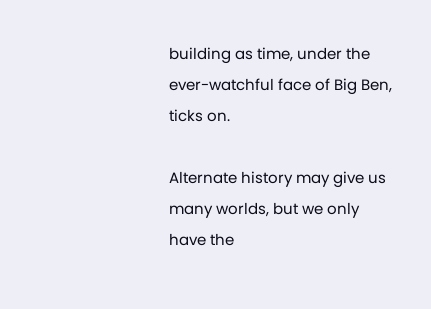building as time, under the ever-watchful face of Big Ben, ticks on.

Alternate history may give us many worlds, but we only have the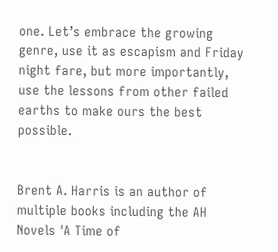one. Let’s embrace the growing genre, use it as escapism and Friday night fare, but more importantly, use the lessons from other failed earths to make ours the best possible.


Brent A. Harris is an author of multiple books including the AH Novels 'A Time of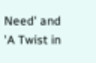Need' and 'A Twist in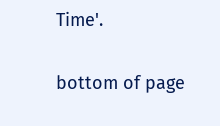Time'.


bottom of page